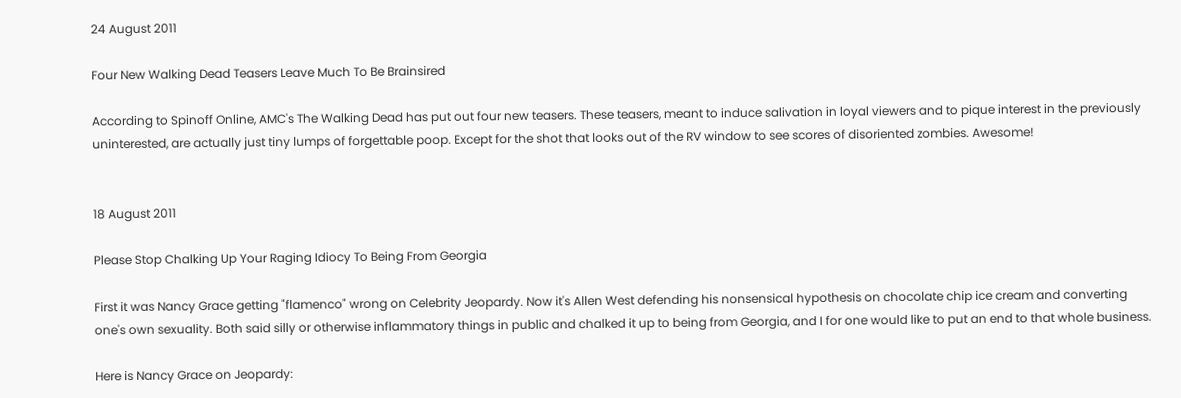24 August 2011

Four New Walking Dead Teasers Leave Much To Be Brainsired

According to Spinoff Online, AMC's The Walking Dead has put out four new teasers. These teasers, meant to induce salivation in loyal viewers and to pique interest in the previously uninterested, are actually just tiny lumps of forgettable poop. Except for the shot that looks out of the RV window to see scores of disoriented zombies. Awesome!


18 August 2011

Please Stop Chalking Up Your Raging Idiocy To Being From Georgia

First it was Nancy Grace getting "flamenco" wrong on Celebrity Jeopardy. Now it's Allen West defending his nonsensical hypothesis on chocolate chip ice cream and converting one's own sexuality. Both said silly or otherwise inflammatory things in public and chalked it up to being from Georgia, and I for one would like to put an end to that whole business.

Here is Nancy Grace on Jeopardy: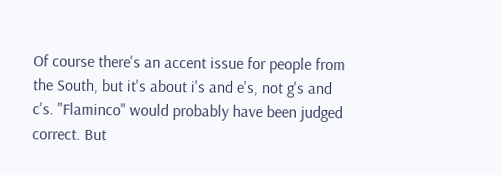Of course there's an accent issue for people from the South, but it's about i's and e's, not g's and c's. "Flaminco" would probably have been judged correct. But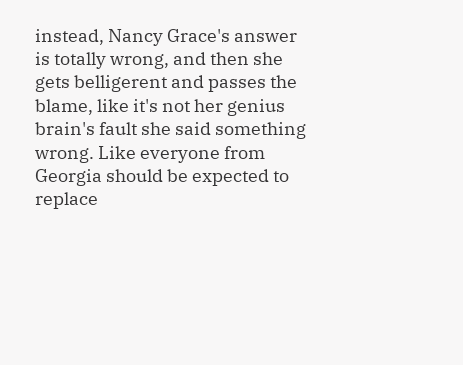instead, Nancy Grace's answer is totally wrong, and then she gets belligerent and passes the blame, like it's not her genius brain's fault she said something wrong. Like everyone from Georgia should be expected to replace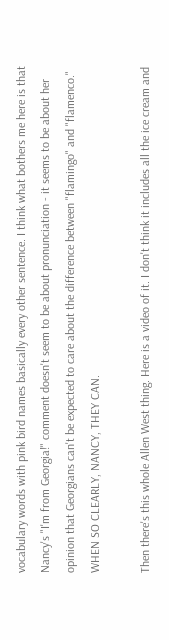vocabulary words with pink bird names basically every other sentence. I think what bothers me here is that Nancy's "I'm from Georgia!" comment doesn't seem to be about pronunciation - it seems to be about her opinion that Georgians can't be expected to care about the difference between "flamingo" and "flamenco." WHEN SO CLEARLY, NANCY, THEY CAN.

Then there's this whole Allen West thing. Here is a video of it. I don't think it includes all the ice cream and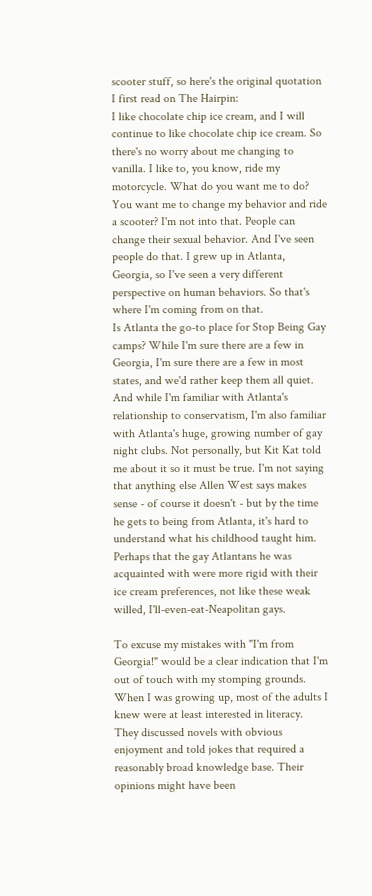scooter stuff, so here's the original quotation I first read on The Hairpin:
I like chocolate chip ice cream, and I will continue to like chocolate chip ice cream. So there's no worry about me changing to vanilla. I like to, you know, ride my motorcycle. What do you want me to do? You want me to change my behavior and ride a scooter? I'm not into that. People can change their sexual behavior. And I've seen people do that. I grew up in Atlanta, Georgia, so I've seen a very different perspective on human behaviors. So that's where I'm coming from on that.
Is Atlanta the go-to place for Stop Being Gay camps? While I'm sure there are a few in Georgia, I'm sure there are a few in most states, and we'd rather keep them all quiet. And while I'm familiar with Atlanta's relationship to conservatism, I'm also familiar with Atlanta's huge, growing number of gay night clubs. Not personally, but Kit Kat told me about it so it must be true. I'm not saying that anything else Allen West says makes sense - of course it doesn't - but by the time he gets to being from Atlanta, it's hard to understand what his childhood taught him. Perhaps that the gay Atlantans he was acquainted with were more rigid with their ice cream preferences, not like these weak willed, I'll-even-eat-Neapolitan gays.

To excuse my mistakes with "I'm from Georgia!" would be a clear indication that I'm out of touch with my stomping grounds. When I was growing up, most of the adults I knew were at least interested in literacy. They discussed novels with obvious enjoyment and told jokes that required a reasonably broad knowledge base. Their opinions might have been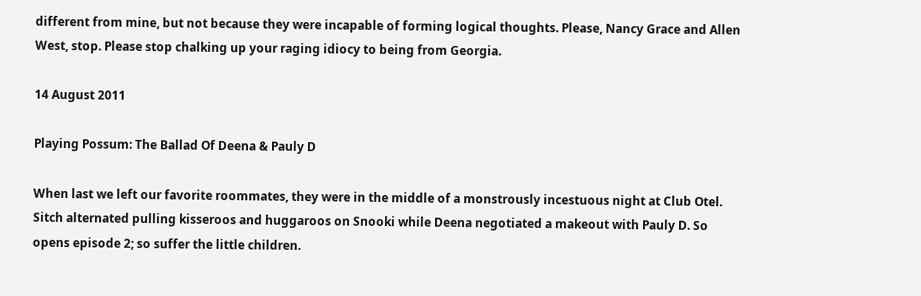different from mine, but not because they were incapable of forming logical thoughts. Please, Nancy Grace and Allen West, stop. Please stop chalking up your raging idiocy to being from Georgia.

14 August 2011

Playing Possum: The Ballad Of Deena & Pauly D

When last we left our favorite roommates, they were in the middle of a monstrously incestuous night at Club Otel. Sitch alternated pulling kisseroos and huggaroos on Snooki while Deena negotiated a makeout with Pauly D. So opens episode 2; so suffer the little children.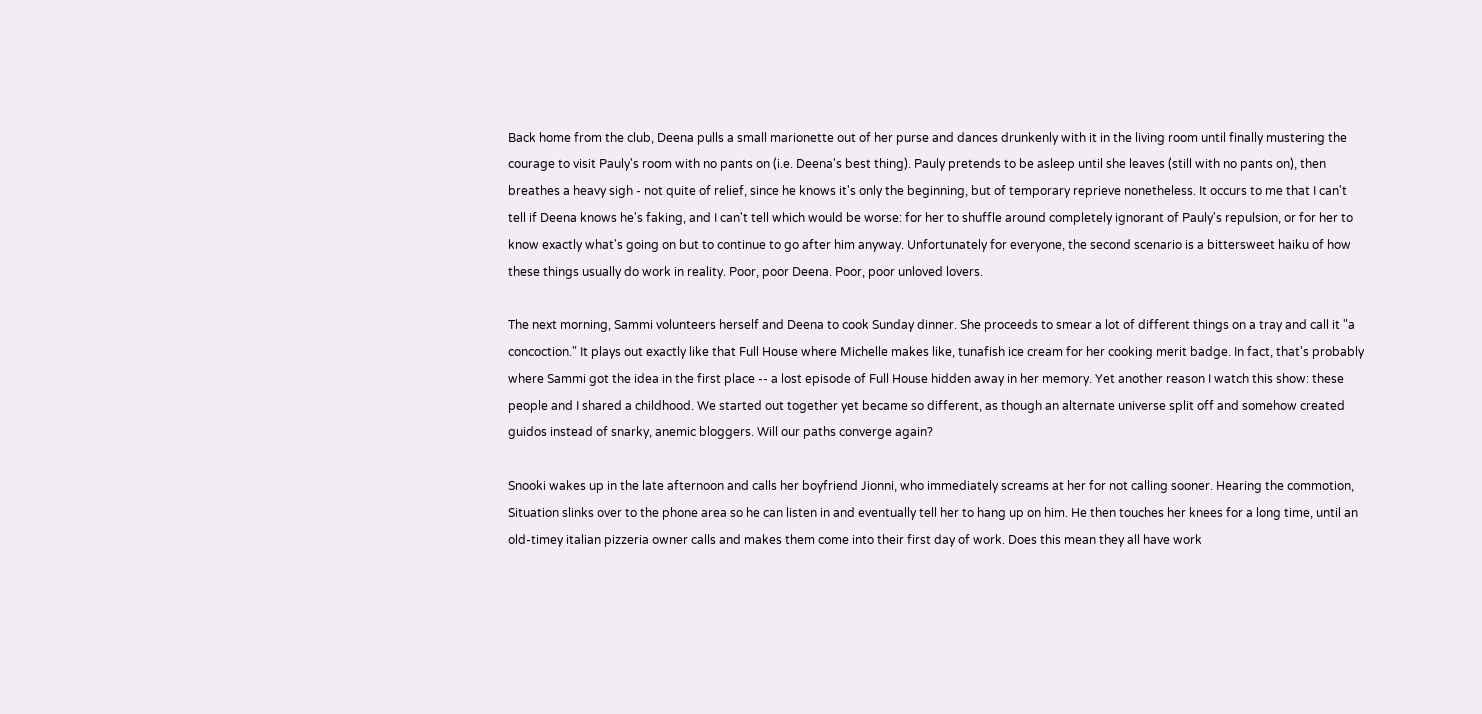Back home from the club, Deena pulls a small marionette out of her purse and dances drunkenly with it in the living room until finally mustering the courage to visit Pauly's room with no pants on (i.e. Deena's best thing). Pauly pretends to be asleep until she leaves (still with no pants on), then breathes a heavy sigh - not quite of relief, since he knows it's only the beginning, but of temporary reprieve nonetheless. It occurs to me that I can't tell if Deena knows he's faking, and I can't tell which would be worse: for her to shuffle around completely ignorant of Pauly's repulsion, or for her to know exactly what's going on but to continue to go after him anyway. Unfortunately for everyone, the second scenario is a bittersweet haiku of how these things usually do work in reality. Poor, poor Deena. Poor, poor unloved lovers.

The next morning, Sammi volunteers herself and Deena to cook Sunday dinner. She proceeds to smear a lot of different things on a tray and call it "a concoction." It plays out exactly like that Full House where Michelle makes like, tunafish ice cream for her cooking merit badge. In fact, that's probably where Sammi got the idea in the first place -- a lost episode of Full House hidden away in her memory. Yet another reason I watch this show: these people and I shared a childhood. We started out together yet became so different, as though an alternate universe split off and somehow created guidos instead of snarky, anemic bloggers. Will our paths converge again?

Snooki wakes up in the late afternoon and calls her boyfriend Jionni, who immediately screams at her for not calling sooner. Hearing the commotion, Situation slinks over to the phone area so he can listen in and eventually tell her to hang up on him. He then touches her knees for a long time, until an old-timey italian pizzeria owner calls and makes them come into their first day of work. Does this mean they all have work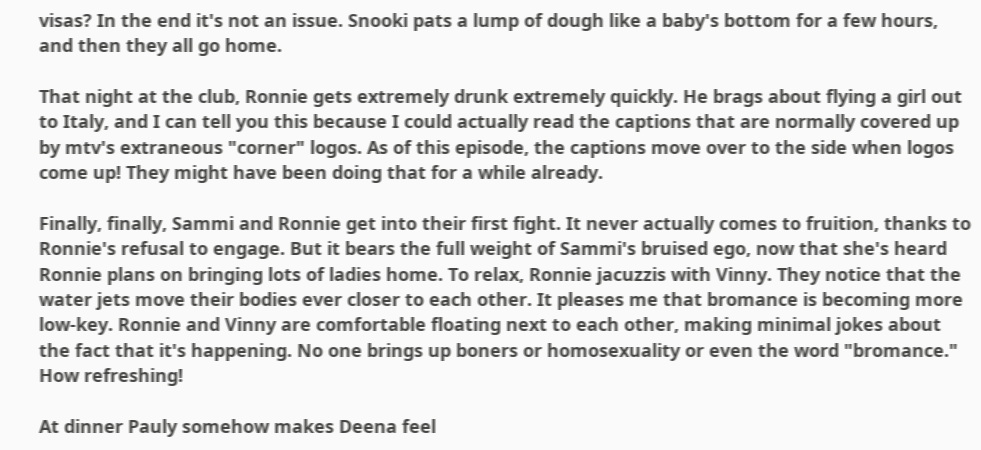visas? In the end it's not an issue. Snooki pats a lump of dough like a baby's bottom for a few hours, and then they all go home.

That night at the club, Ronnie gets extremely drunk extremely quickly. He brags about flying a girl out to Italy, and I can tell you this because I could actually read the captions that are normally covered up by mtv's extraneous "corner" logos. As of this episode, the captions move over to the side when logos come up! They might have been doing that for a while already.

Finally, finally, Sammi and Ronnie get into their first fight. It never actually comes to fruition, thanks to Ronnie's refusal to engage. But it bears the full weight of Sammi's bruised ego, now that she's heard Ronnie plans on bringing lots of ladies home. To relax, Ronnie jacuzzis with Vinny. They notice that the water jets move their bodies ever closer to each other. It pleases me that bromance is becoming more low-key. Ronnie and Vinny are comfortable floating next to each other, making minimal jokes about the fact that it's happening. No one brings up boners or homosexuality or even the word "bromance." How refreshing!

At dinner Pauly somehow makes Deena feel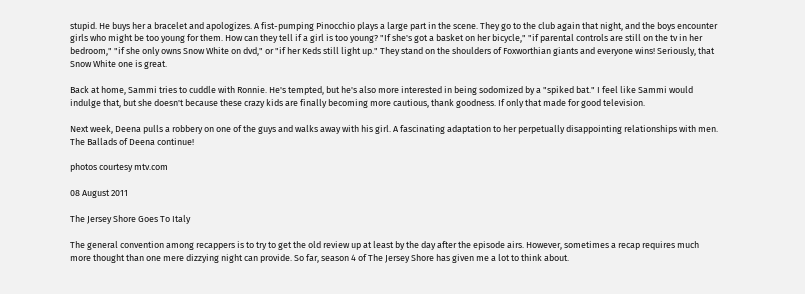stupid. He buys her a bracelet and apologizes. A fist-pumping Pinocchio plays a large part in the scene. They go to the club again that night, and the boys encounter girls who might be too young for them. How can they tell if a girl is too young? "If she's got a basket on her bicycle," "if parental controls are still on the tv in her bedroom," "if she only owns Snow White on dvd," or "if her Keds still light up." They stand on the shoulders of Foxworthian giants and everyone wins! Seriously, that Snow White one is great.

Back at home, Sammi tries to cuddle with Ronnie. He's tempted, but he's also more interested in being sodomized by a "spiked bat." I feel like Sammi would indulge that, but she doesn't because these crazy kids are finally becoming more cautious, thank goodness. If only that made for good television.

Next week, Deena pulls a robbery on one of the guys and walks away with his girl. A fascinating adaptation to her perpetually disappointing relationships with men. The Ballads of Deena continue!

photos courtesy mtv.com

08 August 2011

The Jersey Shore Goes To Italy

The general convention among recappers is to try to get the old review up at least by the day after the episode airs. However, sometimes a recap requires much more thought than one mere dizzying night can provide. So far, season 4 of The Jersey Shore has given me a lot to think about.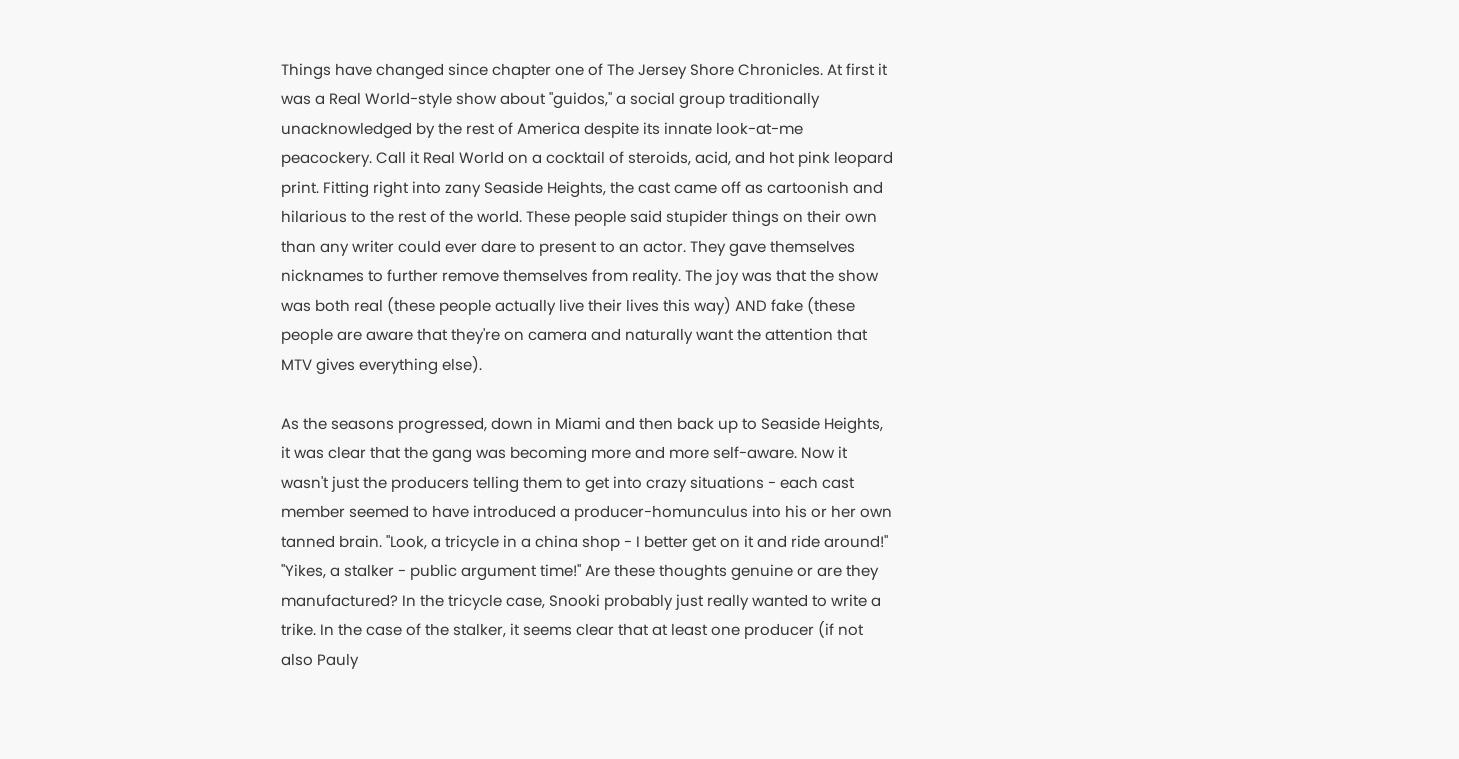Things have changed since chapter one of The Jersey Shore Chronicles. At first it was a Real World-style show about "guidos," a social group traditionally unacknowledged by the rest of America despite its innate look-at-me peacockery. Call it Real World on a cocktail of steroids, acid, and hot pink leopard print. Fitting right into zany Seaside Heights, the cast came off as cartoonish and hilarious to the rest of the world. These people said stupider things on their own than any writer could ever dare to present to an actor. They gave themselves nicknames to further remove themselves from reality. The joy was that the show was both real (these people actually live their lives this way) AND fake (these people are aware that they're on camera and naturally want the attention that MTV gives everything else).

As the seasons progressed, down in Miami and then back up to Seaside Heights, it was clear that the gang was becoming more and more self-aware. Now it wasn't just the producers telling them to get into crazy situations - each cast member seemed to have introduced a producer-homunculus into his or her own tanned brain. "Look, a tricycle in a china shop - I better get on it and ride around!" "Yikes, a stalker - public argument time!" Are these thoughts genuine or are they manufactured? In the tricycle case, Snooki probably just really wanted to write a trike. In the case of the stalker, it seems clear that at least one producer (if not also Pauly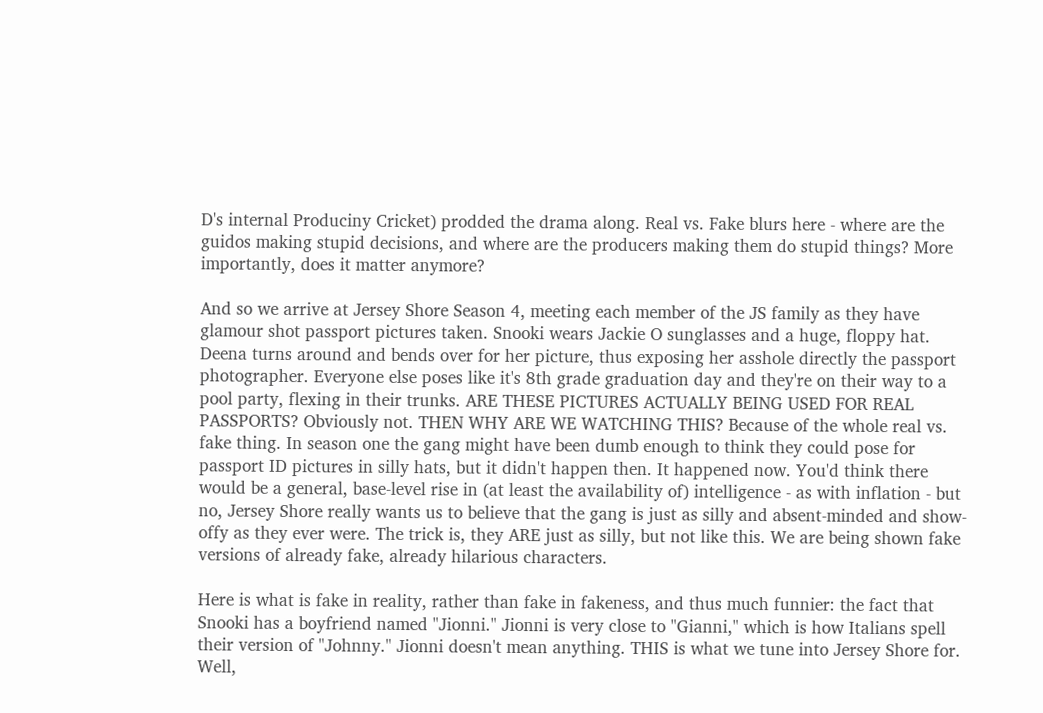D's internal Produciny Cricket) prodded the drama along. Real vs. Fake blurs here - where are the guidos making stupid decisions, and where are the producers making them do stupid things? More importantly, does it matter anymore?

And so we arrive at Jersey Shore Season 4, meeting each member of the JS family as they have glamour shot passport pictures taken. Snooki wears Jackie O sunglasses and a huge, floppy hat. Deena turns around and bends over for her picture, thus exposing her asshole directly the passport photographer. Everyone else poses like it's 8th grade graduation day and they're on their way to a pool party, flexing in their trunks. ARE THESE PICTURES ACTUALLY BEING USED FOR REAL PASSPORTS? Obviously not. THEN WHY ARE WE WATCHING THIS? Because of the whole real vs. fake thing. In season one the gang might have been dumb enough to think they could pose for passport ID pictures in silly hats, but it didn't happen then. It happened now. You'd think there would be a general, base-level rise in (at least the availability of) intelligence - as with inflation - but no, Jersey Shore really wants us to believe that the gang is just as silly and absent-minded and show-offy as they ever were. The trick is, they ARE just as silly, but not like this. We are being shown fake versions of already fake, already hilarious characters.

Here is what is fake in reality, rather than fake in fakeness, and thus much funnier: the fact that Snooki has a boyfriend named "Jionni." Jionni is very close to "Gianni," which is how Italians spell their version of "Johnny." Jionni doesn't mean anything. THIS is what we tune into Jersey Shore for. Well,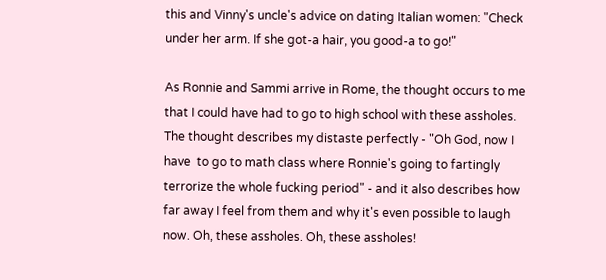this and Vinny's uncle's advice on dating Italian women: "Check under her arm. If she got-a hair, you good-a to go!"

As Ronnie and Sammi arrive in Rome, the thought occurs to me that I could have had to go to high school with these assholes. The thought describes my distaste perfectly - "Oh God, now I have  to go to math class where Ronnie's going to fartingly terrorize the whole fucking period" - and it also describes how far away I feel from them and why it's even possible to laugh now. Oh, these assholes. Oh, these assholes!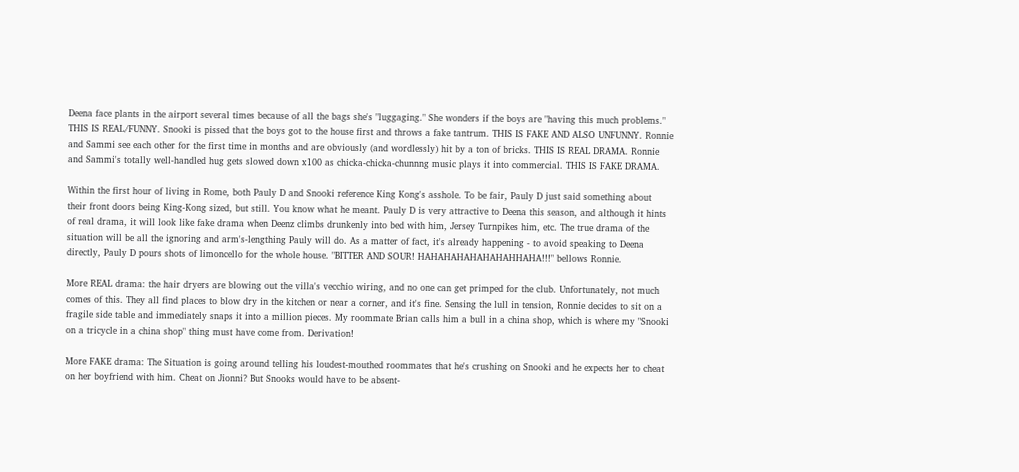Deena face plants in the airport several times because of all the bags she's "luggaging." She wonders if the boys are "having this much problems." THIS IS REAL/FUNNY. Snooki is pissed that the boys got to the house first and throws a fake tantrum. THIS IS FAKE AND ALSO UNFUNNY. Ronnie and Sammi see each other for the first time in months and are obviously (and wordlessly) hit by a ton of bricks. THIS IS REAL DRAMA. Ronnie and Sammi's totally well-handled hug gets slowed down x100 as chicka-chicka-chunnng music plays it into commercial. THIS IS FAKE DRAMA.

Within the first hour of living in Rome, both Pauly D and Snooki reference King Kong's asshole. To be fair, Pauly D just said something about their front doors being King-Kong sized, but still. You know what he meant. Pauly D is very attractive to Deena this season, and although it hints of real drama, it will look like fake drama when Deenz climbs drunkenly into bed with him, Jersey Turnpikes him, etc. The true drama of the situation will be all the ignoring and arm's-lengthing Pauly will do. As a matter of fact, it's already happening - to avoid speaking to Deena directly, Pauly D pours shots of limoncello for the whole house. "BITTER AND SOUR! HAHAHAHAHAHAHAHHAHA!!!" bellows Ronnie.

More REAL drama: the hair dryers are blowing out the villa's vecchio wiring, and no one can get primped for the club. Unfortunately, not much comes of this. They all find places to blow dry in the kitchen or near a corner, and it's fine. Sensing the lull in tension, Ronnie decides to sit on a fragile side table and immediately snaps it into a million pieces. My roommate Brian calls him a bull in a china shop, which is where my "Snooki on a tricycle in a china shop" thing must have come from. Derivation!

More FAKE drama: The Situation is going around telling his loudest-mouthed roommates that he's crushing on Snooki and he expects her to cheat on her boyfriend with him. Cheat on Jionni? But Snooks would have to be absent-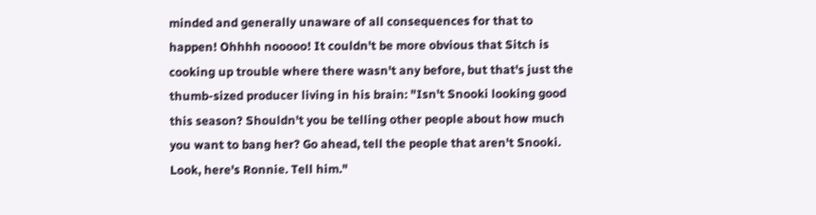minded and generally unaware of all consequences for that to happen! Ohhhh nooooo! It couldn't be more obvious that Sitch is cooking up trouble where there wasn't any before, but that's just the thumb-sized producer living in his brain: "Isn't Snooki looking good this season? Shouldn't you be telling other people about how much you want to bang her? Go ahead, tell the people that aren't Snooki. Look, here's Ronnie. Tell him."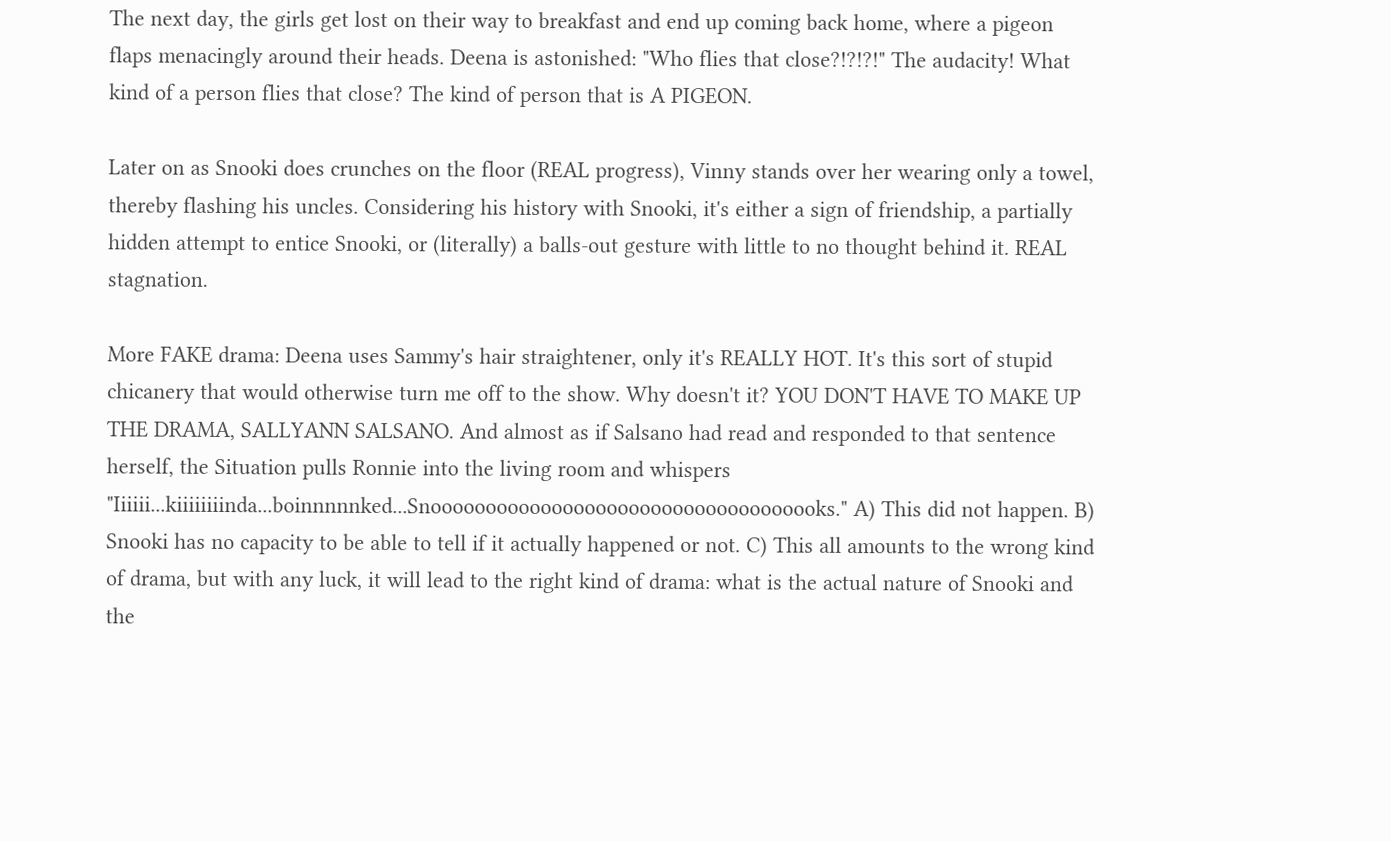The next day, the girls get lost on their way to breakfast and end up coming back home, where a pigeon flaps menacingly around their heads. Deena is astonished: "Who flies that close?!?!?!" The audacity! What kind of a person flies that close? The kind of person that is A PIGEON.

Later on as Snooki does crunches on the floor (REAL progress), Vinny stands over her wearing only a towel, thereby flashing his uncles. Considering his history with Snooki, it's either a sign of friendship, a partially hidden attempt to entice Snooki, or (literally) a balls-out gesture with little to no thought behind it. REAL stagnation.

More FAKE drama: Deena uses Sammy's hair straightener, only it's REALLY HOT. It's this sort of stupid chicanery that would otherwise turn me off to the show. Why doesn't it? YOU DON'T HAVE TO MAKE UP THE DRAMA, SALLYANN SALSANO. And almost as if Salsano had read and responded to that sentence herself, the Situation pulls Ronnie into the living room and whispers "Iiiiii...kiiiiiiiinda...boinnnnnked...Snoooooooooooooooooooooooooooooooooooks." A) This did not happen. B) Snooki has no capacity to be able to tell if it actually happened or not. C) This all amounts to the wrong kind of drama, but with any luck, it will lead to the right kind of drama: what is the actual nature of Snooki and the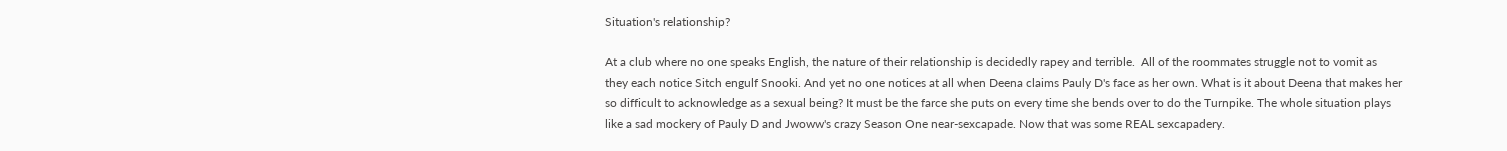Situation's relationship?

At a club where no one speaks English, the nature of their relationship is decidedly rapey and terrible.  All of the roommates struggle not to vomit as they each notice Sitch engulf Snooki. And yet no one notices at all when Deena claims Pauly D's face as her own. What is it about Deena that makes her so difficult to acknowledge as a sexual being? It must be the farce she puts on every time she bends over to do the Turnpike. The whole situation plays like a sad mockery of Pauly D and Jwoww's crazy Season One near-sexcapade. Now that was some REAL sexcapadery.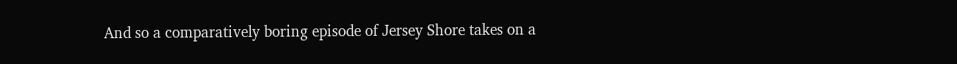And so a comparatively boring episode of Jersey Shore takes on a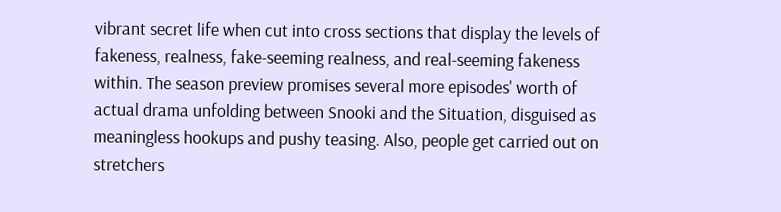vibrant secret life when cut into cross sections that display the levels of fakeness, realness, fake-seeming realness, and real-seeming fakeness within. The season preview promises several more episodes' worth of actual drama unfolding between Snooki and the Situation, disguised as meaningless hookups and pushy teasing. Also, people get carried out on stretchers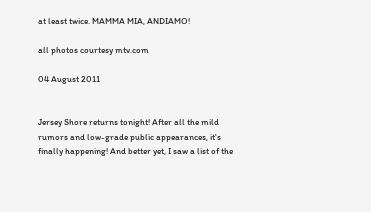at least twice. MAMMA MIA, ANDIAMO!

all photos courtesy mtv.com

04 August 2011


Jersey Shore returns tonight! After all the mild rumors and low-grade public appearances, it's finally happening! And better yet, I saw a list of the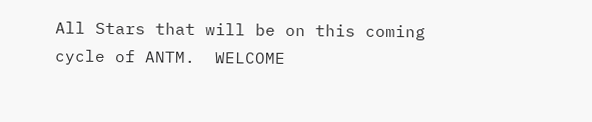All Stars that will be on this coming cycle of ANTM.  WELCOME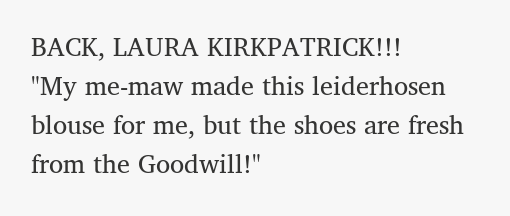BACK, LAURA KIRKPATRICK!!!
"My me-maw made this leiderhosen blouse for me, but the shoes are fresh from the Goodwill!"